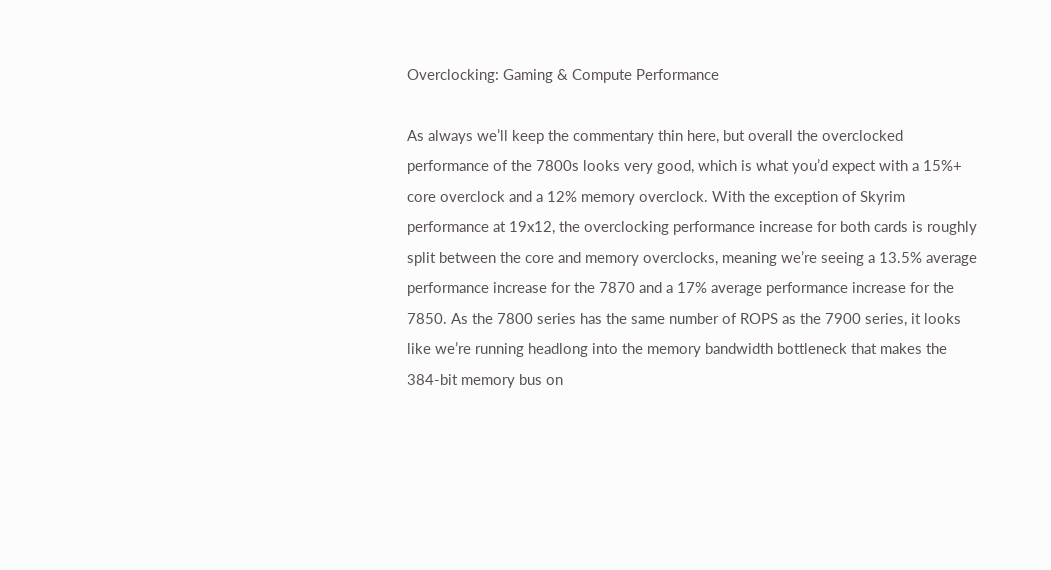Overclocking: Gaming & Compute Performance

As always we’ll keep the commentary thin here, but overall the overclocked performance of the 7800s looks very good, which is what you’d expect with a 15%+ core overclock and a 12% memory overclock. With the exception of Skyrim performance at 19x12, the overclocking performance increase for both cards is roughly split between the core and memory overclocks, meaning we’re seeing a 13.5% average performance increase for the 7870 and a 17% average performance increase for the 7850. As the 7800 series has the same number of ROPS as the 7900 series, it looks like we’re running headlong into the memory bandwidth bottleneck that makes the 384-bit memory bus on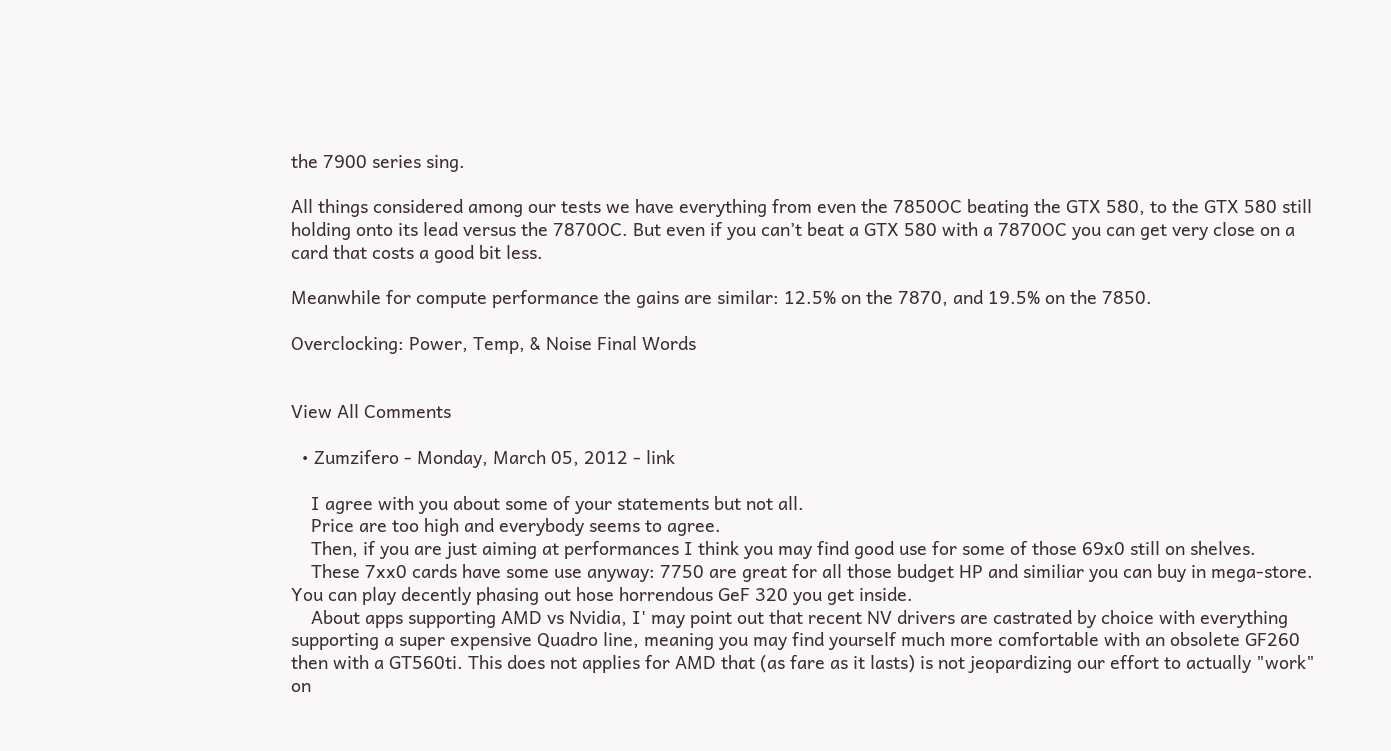the 7900 series sing.

All things considered among our tests we have everything from even the 7850OC beating the GTX 580, to the GTX 580 still holding onto its lead versus the 7870OC. But even if you can’t beat a GTX 580 with a 7870OC you can get very close on a card that costs a good bit less.

Meanwhile for compute performance the gains are similar: 12.5% on the 7870, and 19.5% on the 7850.

Overclocking: Power, Temp, & Noise Final Words


View All Comments

  • Zumzifero - Monday, March 05, 2012 - link

    I agree with you about some of your statements but not all.
    Price are too high and everybody seems to agree.
    Then, if you are just aiming at performances I think you may find good use for some of those 69x0 still on shelves.
    These 7xx0 cards have some use anyway: 7750 are great for all those budget HP and similiar you can buy in mega-store. You can play decently phasing out hose horrendous GeF 320 you get inside.
    About apps supporting AMD vs Nvidia, I' may point out that recent NV drivers are castrated by choice with everything supporting a super expensive Quadro line, meaning you may find yourself much more comfortable with an obsolete GF260 then with a GT560ti. This does not applies for AMD that (as fare as it lasts) is not jeopardizing our effort to actually "work" on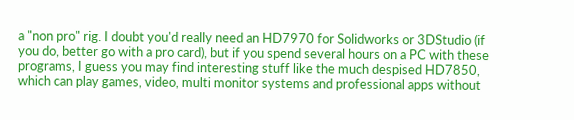a "non pro" rig. I doubt you'd really need an HD7970 for Solidworks or 3DStudio (if you do, better go with a pro card), but if you spend several hours on a PC with these programs, I guess you may find interesting stuff like the much despised HD7850, which can play games, video, multi monitor systems and professional apps without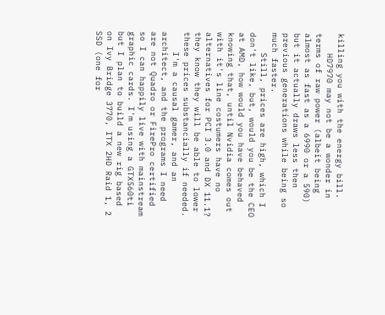killing you with the energy bill.
    HD7970 may not be a wonder in terms of raw power (albeit being almost as fast as a 6990 or a 590) but it actually draws less then previous generations while being so much faster.
    Still, prices are high, which I don't like, but, would you be the CEO at AMD, how would you have behaved knowing that, until Nvidia comes out with it's line costumers have no alternatives for PCI 3.0 and DX 11.1? they know they will be able to lower these prices substancially if needed.
    I'm a causal gamer, and an architect, and the programs I need are not Quadro or FirePro certified so I can happily live with mainstream graphic cards. I'm using a GTX560ti but I plan to build a new rig based on Ivy Bridge 3770, ITX 2HD Raid 1, 2 SSD (one for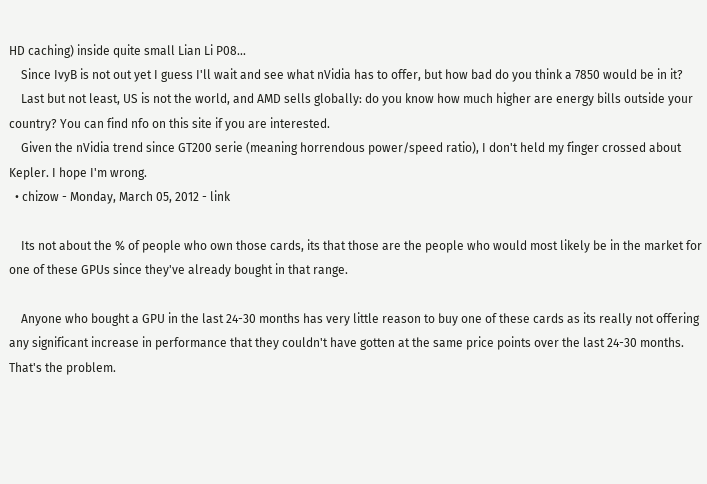HD caching) inside quite small Lian Li P08...
    Since IvyB is not out yet I guess I'll wait and see what nVidia has to offer, but how bad do you think a 7850 would be in it?
    Last but not least, US is not the world, and AMD sells globally: do you know how much higher are energy bills outside your country? You can find nfo on this site if you are interested.
    Given the nVidia trend since GT200 serie (meaning horrendous power/speed ratio), I don't held my finger crossed about Kepler. I hope I'm wrong.
  • chizow - Monday, March 05, 2012 - link

    Its not about the % of people who own those cards, its that those are the people who would most likely be in the market for one of these GPUs since they've already bought in that range.

    Anyone who bought a GPU in the last 24-30 months has very little reason to buy one of these cards as its really not offering any significant increase in performance that they couldn't have gotten at the same price points over the last 24-30 months. That's the problem.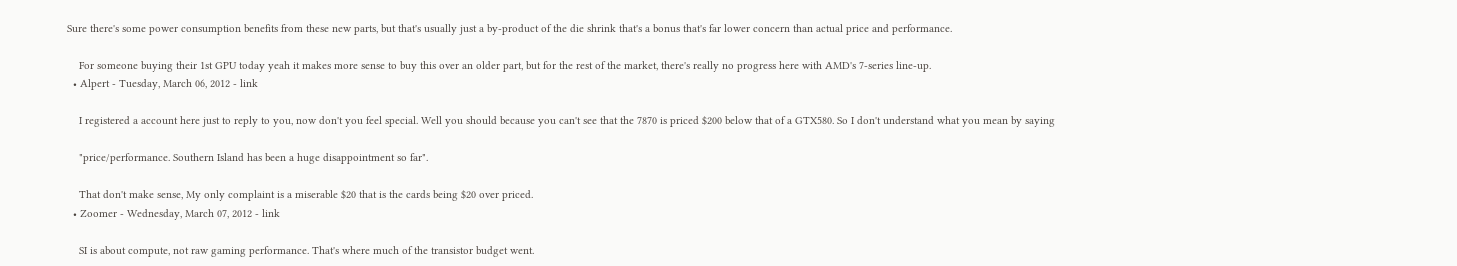Sure there's some power consumption benefits from these new parts, but that's usually just a by-product of the die shrink that's a bonus that's far lower concern than actual price and performance.

    For someone buying their 1st GPU today yeah it makes more sense to buy this over an older part, but for the rest of the market, there's really no progress here with AMD's 7-series line-up.
  • Alpert - Tuesday, March 06, 2012 - link

    I registered a account here just to reply to you, now don't you feel special. Well you should because you can't see that the 7870 is priced $200 below that of a GTX580. So I don't understand what you mean by saying

    "price/performance. Southern Island has been a huge disappointment so far".

    That don't make sense, My only complaint is a miserable $20 that is the cards being $20 over priced.
  • Zoomer - Wednesday, March 07, 2012 - link

    SI is about compute, not raw gaming performance. That's where much of the transistor budget went.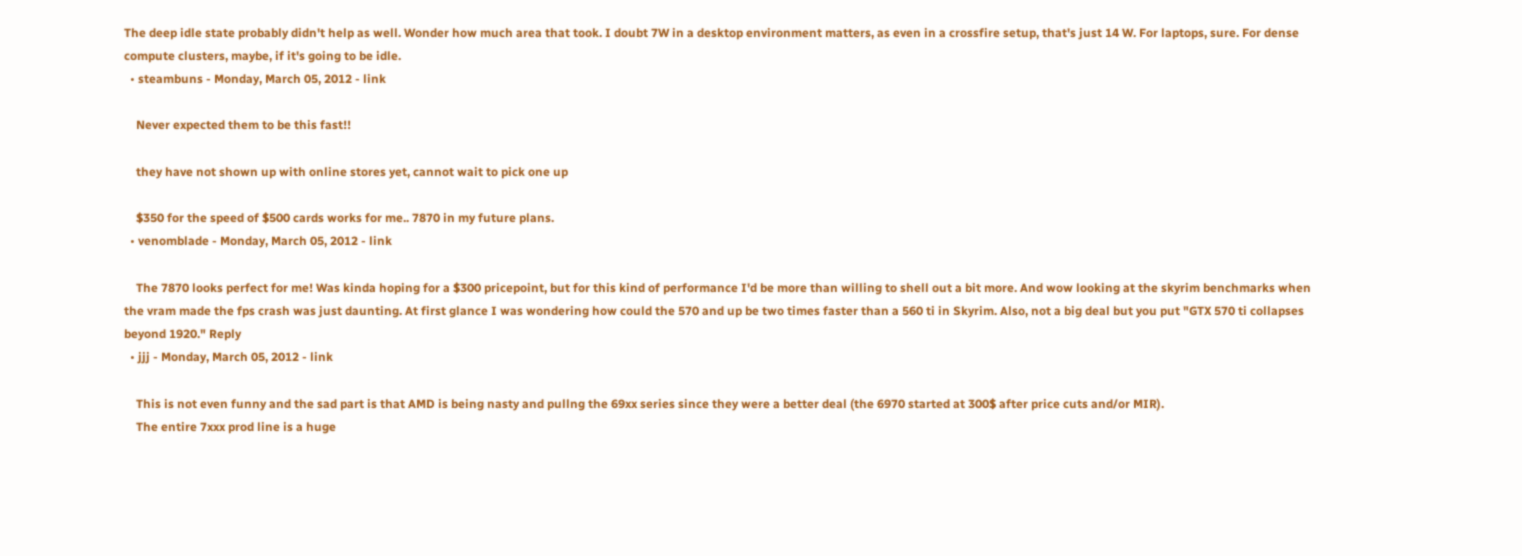The deep idle state probably didn't help as well. Wonder how much area that took. I doubt 7W in a desktop environment matters, as even in a crossfire setup, that's just 14 W. For laptops, sure. For dense compute clusters, maybe, if it's going to be idle.
  • steambuns - Monday, March 05, 2012 - link

    Never expected them to be this fast!!

    they have not shown up with online stores yet, cannot wait to pick one up

    $350 for the speed of $500 cards works for me.. 7870 in my future plans.
  • venomblade - Monday, March 05, 2012 - link

    The 7870 looks perfect for me! Was kinda hoping for a $300 pricepoint, but for this kind of performance I'd be more than willing to shell out a bit more. And wow looking at the skyrim benchmarks when the vram made the fps crash was just daunting. At first glance I was wondering how could the 570 and up be two times faster than a 560 ti in Skyrim. Also, not a big deal but you put "GTX 570 ti collapses beyond 1920." Reply
  • jjj - Monday, March 05, 2012 - link

    This is not even funny and the sad part is that AMD is being nasty and pullng the 69xx series since they were a better deal (the 6970 started at 300$ after price cuts and/or MIR).
    The entire 7xxx prod line is a huge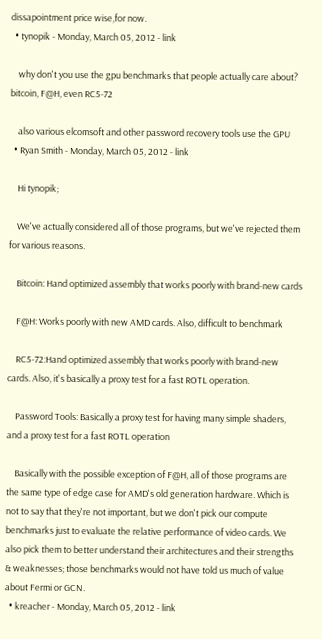dissapointment price wise,for now.
  • tynopik - Monday, March 05, 2012 - link

    why don't you use the gpu benchmarks that people actually care about? bitcoin, F@H, even RC5-72

    also various elcomsoft and other password recovery tools use the GPU
  • Ryan Smith - Monday, March 05, 2012 - link

    Hi tynopik;

    We've actually considered all of those programs, but we've rejected them for various reasons.

    Bitcoin: Hand optimized assembly that works poorly with brand-new cards

    F@H: Works poorly with new AMD cards. Also, difficult to benchmark

    RC5-72:Hand optimized assembly that works poorly with brand-new cards. Also, it's basically a proxy test for a fast ROTL operation.

    Password Tools: Basically a proxy test for having many simple shaders, and a proxy test for a fast ROTL operation

    Basically with the possible exception of F@H, all of those programs are the same type of edge case for AMD's old generation hardware. Which is not to say that they're not important, but we don't pick our compute benchmarks just to evaluate the relative performance of video cards. We also pick them to better understand their architectures and their strengths & weaknesses; those benchmarks would not have told us much of value about Fermi or GCN.
  • kreacher - Monday, March 05, 2012 - link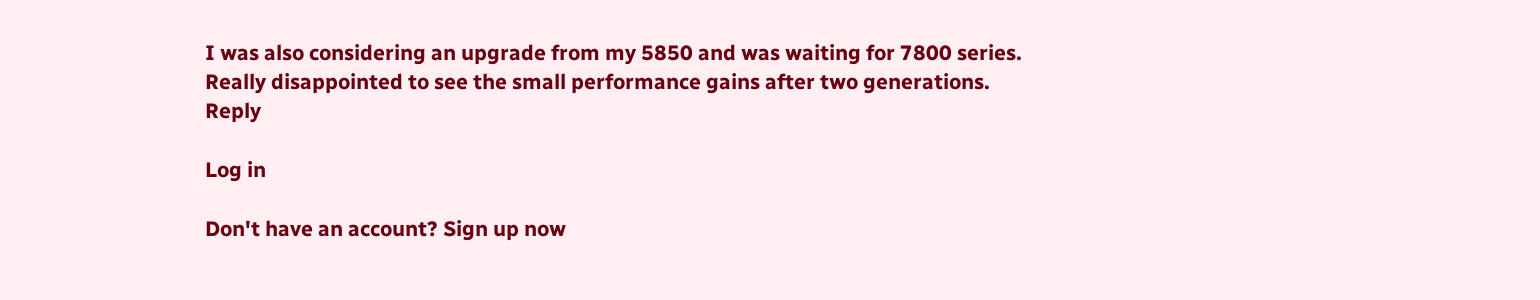I was also considering an upgrade from my 5850 and was waiting for 7800 series. Really disappointed to see the small performance gains after two generations. Reply

Log in

Don't have an account? Sign up now